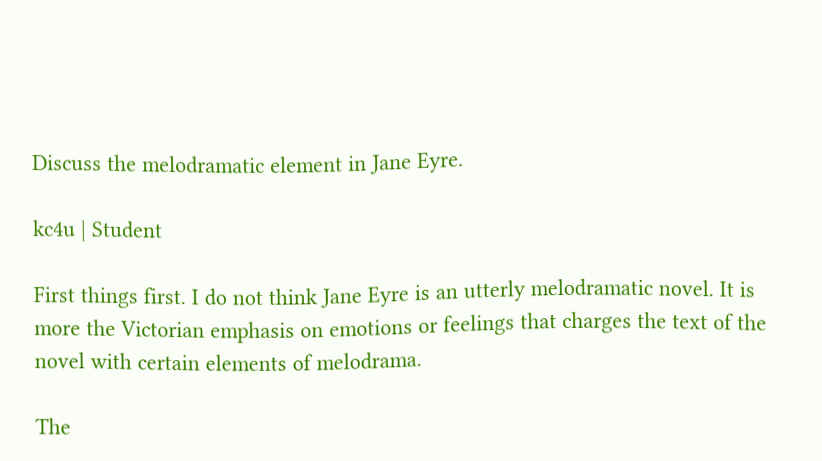Discuss the melodramatic element in Jane Eyre.

kc4u | Student

First things first. I do not think Jane Eyre is an utterly melodramatic novel. It is more the Victorian emphasis on emotions or feelings that charges the text of the novel with certain elements of melodrama.

The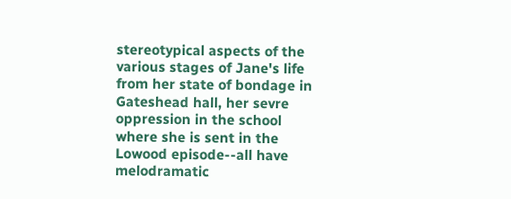stereotypical aspects of the various stages of Jane's life from her state of bondage in Gateshead hall, her sevre oppression in the school where she is sent in the Lowood episode--all have melodramatic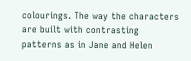colourings. The way the characters are built with contrasting patterns as in Jane and Helen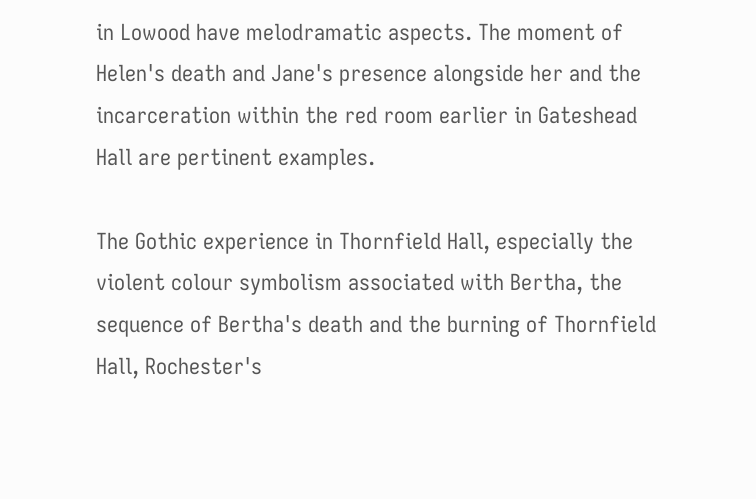in Lowood have melodramatic aspects. The moment of Helen's death and Jane's presence alongside her and the incarceration within the red room earlier in Gateshead Hall are pertinent examples.

The Gothic experience in Thornfield Hall, especially the violent colour symbolism associated with Bertha, the sequence of Bertha's death and the burning of Thornfield Hall, Rochester's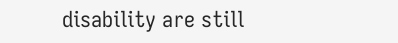disability are still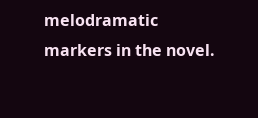melodramatic markers in the novel.